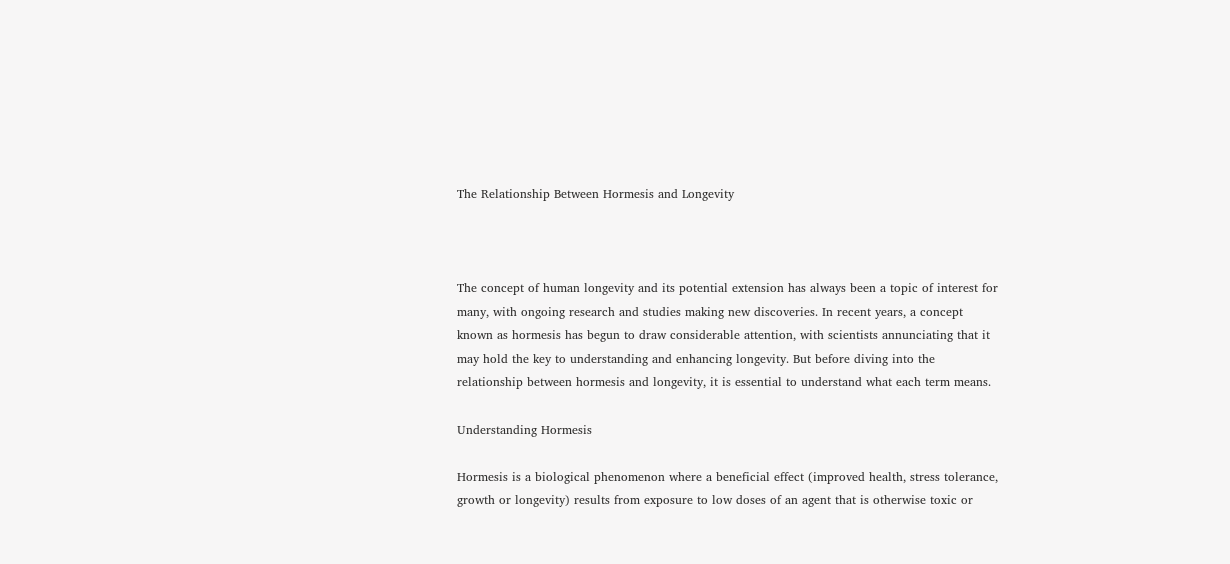The Relationship Between Hormesis and Longevity



The concept of human longevity and its potential extension has always been a topic of interest for many, with ongoing research and studies making new discoveries. In recent years, a concept known as hormesis has begun to draw considerable attention, with scientists annunciating that it may hold the key to understanding and enhancing longevity. But before diving into the relationship between hormesis and longevity, it is essential to understand what each term means.

Understanding Hormesis

Hormesis is a biological phenomenon where a beneficial effect (improved health, stress tolerance, growth or longevity) results from exposure to low doses of an agent that is otherwise toxic or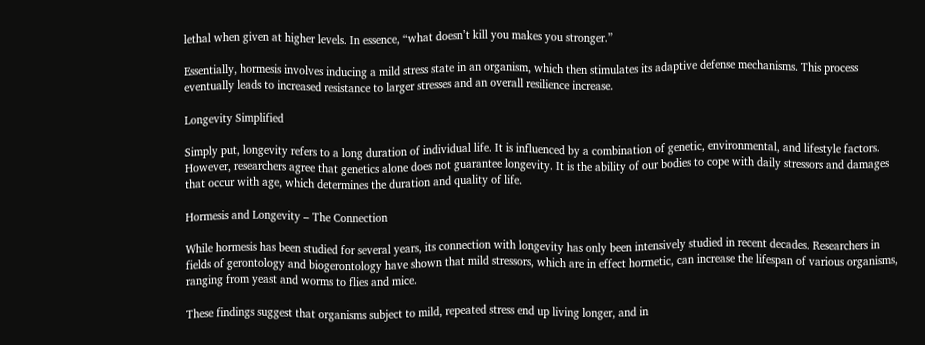lethal when given at higher levels. In essence, “what doesn’t kill you makes you stronger.”

Essentially, hormesis involves inducing a mild stress state in an organism, which then stimulates its adaptive defense mechanisms. This process eventually leads to increased resistance to larger stresses and an overall resilience increase.

Longevity Simplified

Simply put, longevity refers to a long duration of individual life. It is influenced by a combination of genetic, environmental, and lifestyle factors. However, researchers agree that genetics alone does not guarantee longevity. It is the ability of our bodies to cope with daily stressors and damages that occur with age, which determines the duration and quality of life.

Hormesis and Longevity – The Connection

While hormesis has been studied for several years, its connection with longevity has only been intensively studied in recent decades. Researchers in fields of gerontology and biogerontology have shown that mild stressors, which are in effect hormetic, can increase the lifespan of various organisms, ranging from yeast and worms to flies and mice.

These findings suggest that organisms subject to mild, repeated stress end up living longer, and in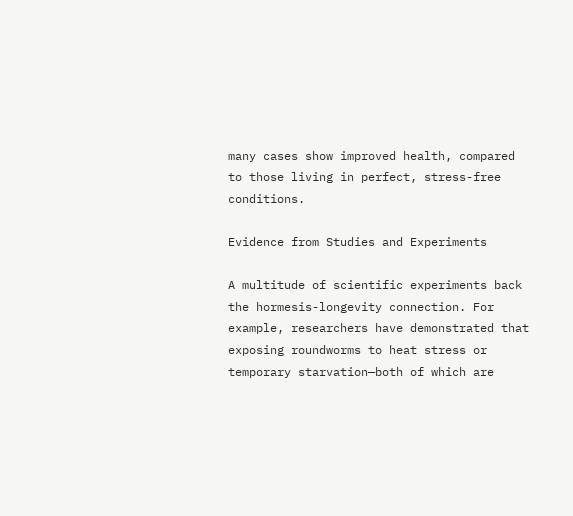many cases show improved health, compared to those living in perfect, stress-free conditions.

Evidence from Studies and Experiments

A multitude of scientific experiments back the hormesis-longevity connection. For example, researchers have demonstrated that exposing roundworms to heat stress or temporary starvation—both of which are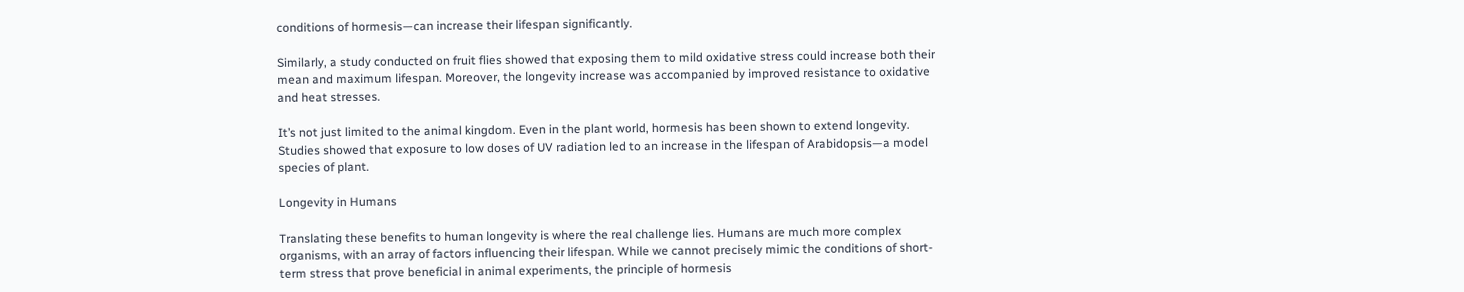conditions of hormesis—can increase their lifespan significantly.

Similarly, a study conducted on fruit flies showed that exposing them to mild oxidative stress could increase both their mean and maximum lifespan. Moreover, the longevity increase was accompanied by improved resistance to oxidative and heat stresses.

It’s not just limited to the animal kingdom. Even in the plant world, hormesis has been shown to extend longevity. Studies showed that exposure to low doses of UV radiation led to an increase in the lifespan of Arabidopsis—a model species of plant.

Longevity in Humans

Translating these benefits to human longevity is where the real challenge lies. Humans are much more complex organisms, with an array of factors influencing their lifespan. While we cannot precisely mimic the conditions of short-term stress that prove beneficial in animal experiments, the principle of hormesis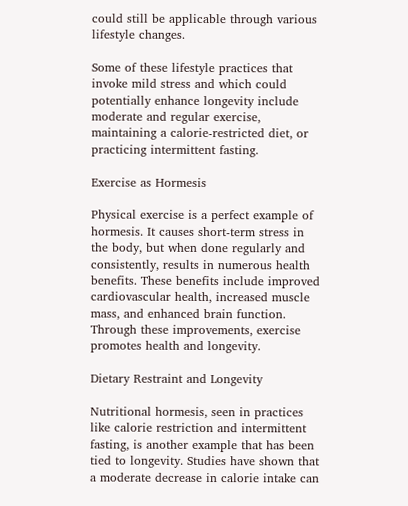could still be applicable through various lifestyle changes.

Some of these lifestyle practices that invoke mild stress and which could potentially enhance longevity include moderate and regular exercise, maintaining a calorie-restricted diet, or practicing intermittent fasting.

Exercise as Hormesis

Physical exercise is a perfect example of hormesis. It causes short-term stress in the body, but when done regularly and consistently, results in numerous health benefits. These benefits include improved cardiovascular health, increased muscle mass, and enhanced brain function. Through these improvements, exercise promotes health and longevity.

Dietary Restraint and Longevity

Nutritional hormesis, seen in practices like calorie restriction and intermittent fasting, is another example that has been tied to longevity. Studies have shown that a moderate decrease in calorie intake can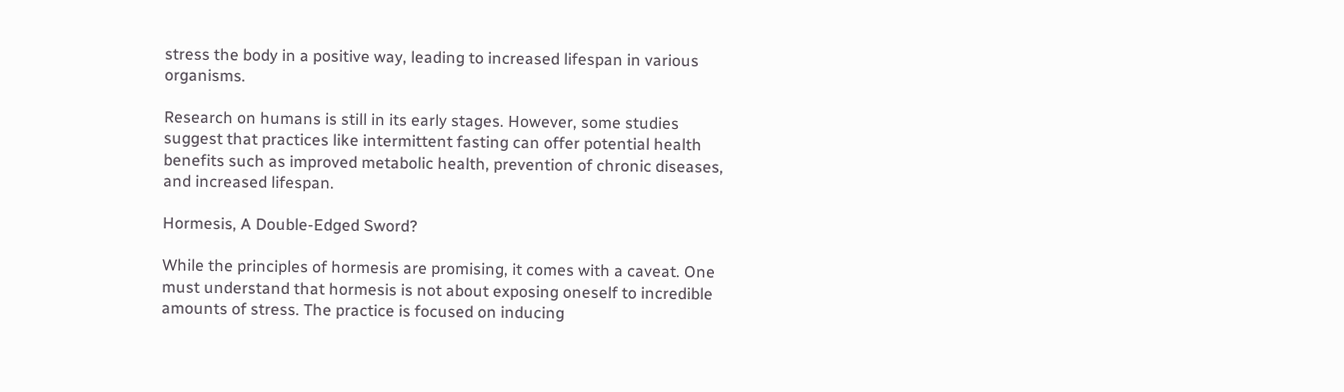stress the body in a positive way, leading to increased lifespan in various organisms.

Research on humans is still in its early stages. However, some studies suggest that practices like intermittent fasting can offer potential health benefits such as improved metabolic health, prevention of chronic diseases, and increased lifespan.

Hormesis, A Double-Edged Sword?

While the principles of hormesis are promising, it comes with a caveat. One must understand that hormesis is not about exposing oneself to incredible amounts of stress. The practice is focused on inducing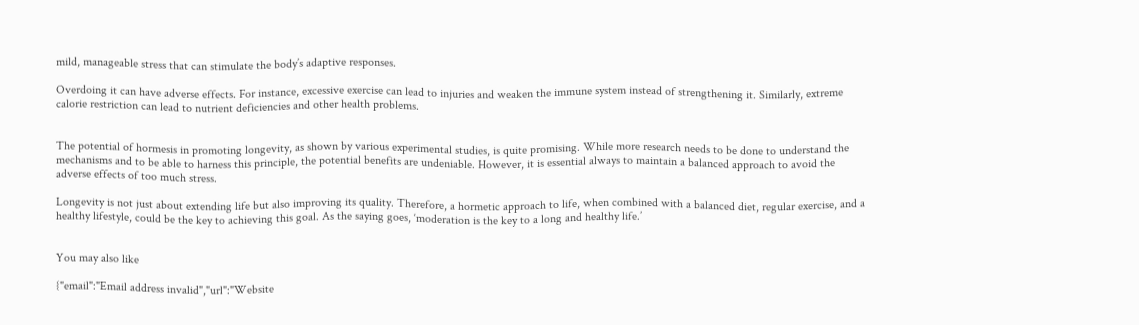mild, manageable stress that can stimulate the body’s adaptive responses.

Overdoing it can have adverse effects. For instance, excessive exercise can lead to injuries and weaken the immune system instead of strengthening it. Similarly, extreme calorie restriction can lead to nutrient deficiencies and other health problems.


The potential of hormesis in promoting longevity, as shown by various experimental studies, is quite promising. While more research needs to be done to understand the mechanisms and to be able to harness this principle, the potential benefits are undeniable. However, it is essential always to maintain a balanced approach to avoid the adverse effects of too much stress.

Longevity is not just about extending life but also improving its quality. Therefore, a hormetic approach to life, when combined with a balanced diet, regular exercise, and a healthy lifestyle, could be the key to achieving this goal. As the saying goes, ‘moderation is the key to a long and healthy life.’


You may also like

{"email":"Email address invalid","url":"Website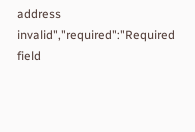address invalid","required":"Required field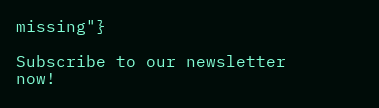missing"}

Subscribe to our newsletter now!